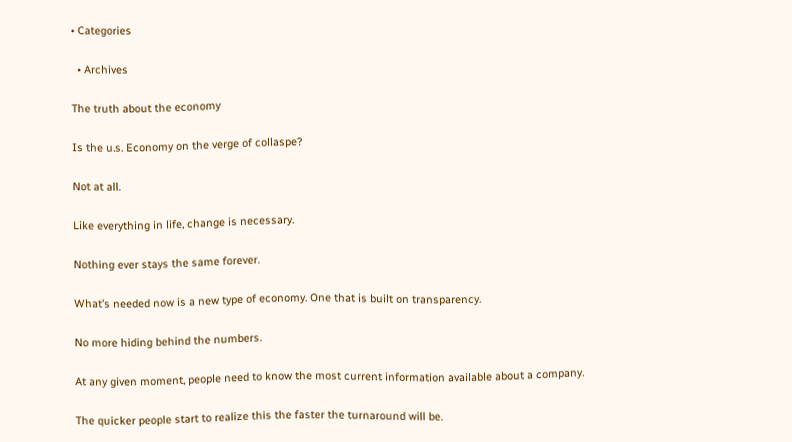• Categories

  • Archives

The truth about the economy

Is the u.s. Economy on the verge of collaspe?

Not at all.

Like everything in life, change is necessary.

Nothing ever stays the same forever.

What’s needed now is a new type of economy. One that is built on transparency.

No more hiding behind the numbers.

At any given moment, people need to know the most current information available about a company.

The quicker people start to realize this the faster the turnaround will be.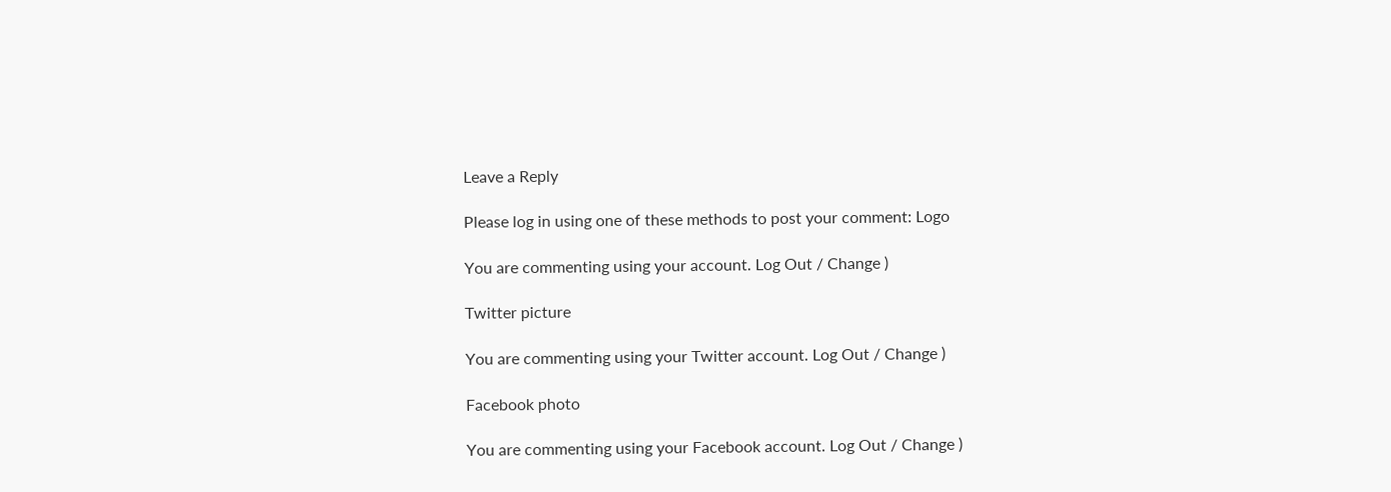Leave a Reply

Please log in using one of these methods to post your comment: Logo

You are commenting using your account. Log Out / Change )

Twitter picture

You are commenting using your Twitter account. Log Out / Change )

Facebook photo

You are commenting using your Facebook account. Log Out / Change )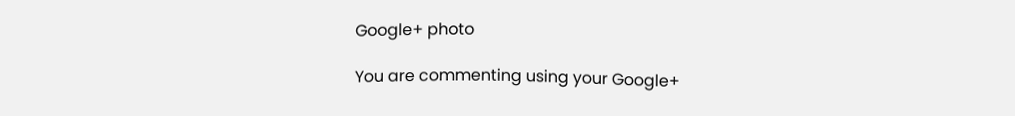Google+ photo

You are commenting using your Google+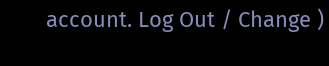account. Log Out / Change )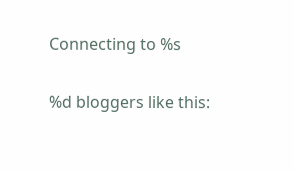Connecting to %s

%d bloggers like this: